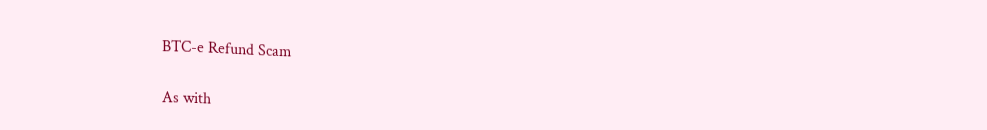BTC-e Refund Scam

As with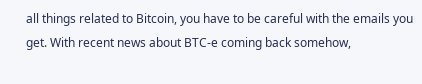all things related to Bitcoin, you have to be careful with the emails you get. With recent news about BTC-e coming back somehow,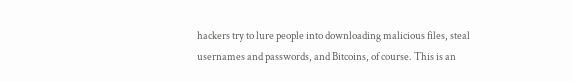hackers try to lure people into downloading malicious files, steal usernames and passwords, and Bitcoins, of course. This is an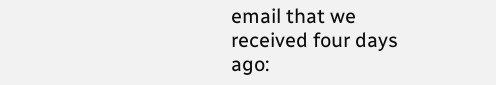email that we received four days ago: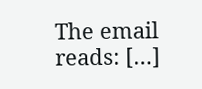The email reads: […]